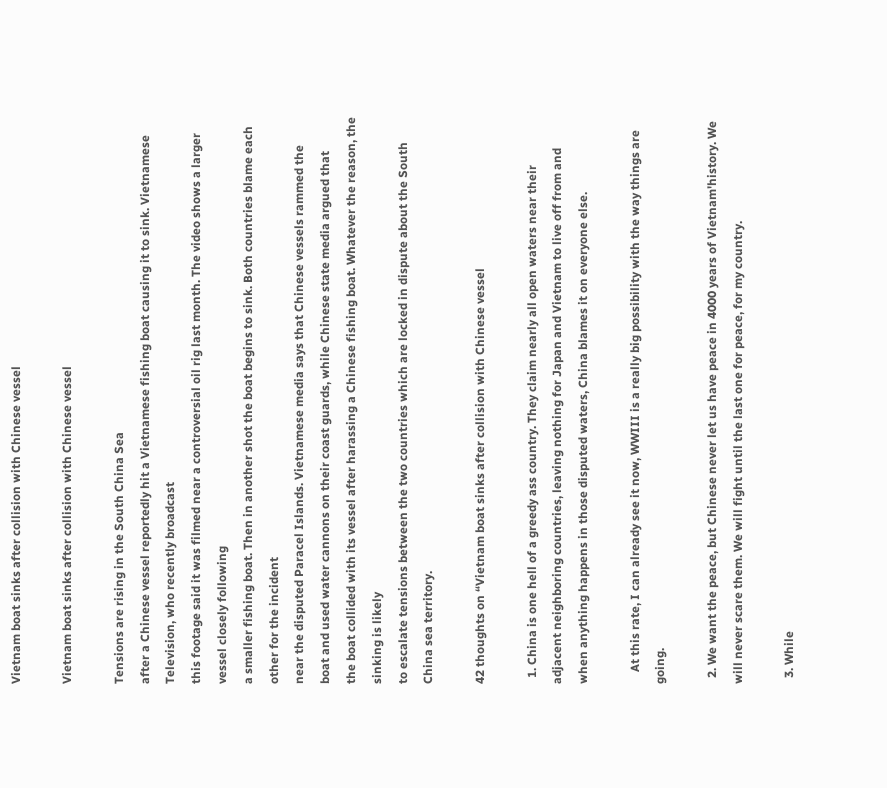Vietnam boat sinks after collision with Chinese vessel

Vietnam boat sinks after collision with Chinese vessel

Tensions are rising in the South China Sea
after a Chinese vessel reportedly hit a Vietnamese fishing boat causing it to sink. Vietnamese Television, who recently broadcast
this footage said it was filmed near a controversial oil rig last month. The video shows a larger vessel closely following
a smaller fishing boat. Then in another shot the boat begins to sink. Both countries blame each other for the incident
near the disputed Paracel Islands. Vietnamese media says that Chinese vessels rammed the
boat and used water cannons on their coast guards, while Chinese state media argued that
the boat collided with its vessel after harassing a Chinese fishing boat. Whatever the reason, the sinking is likely
to escalate tensions between the two countries which are locked in dispute about the South
China sea territory.

42 thoughts on “Vietnam boat sinks after collision with Chinese vessel

  1. China is one hell of a greedy ass country. They claim nearly all open waters near their adjacent neighboring countries, leaving nothing for Japan and Vietnam to live off from and when anything happens in those disputed waters, China blames it on everyone else.

    At this rate, I can already see it now, WWIII is a really big possibility with the way things are going.

  2. We want the peace, but Chinese never let us have peace in 4000 years of Vietnam'history. We will never scare them. We will fight until the last one for peace, for my country.

  3. While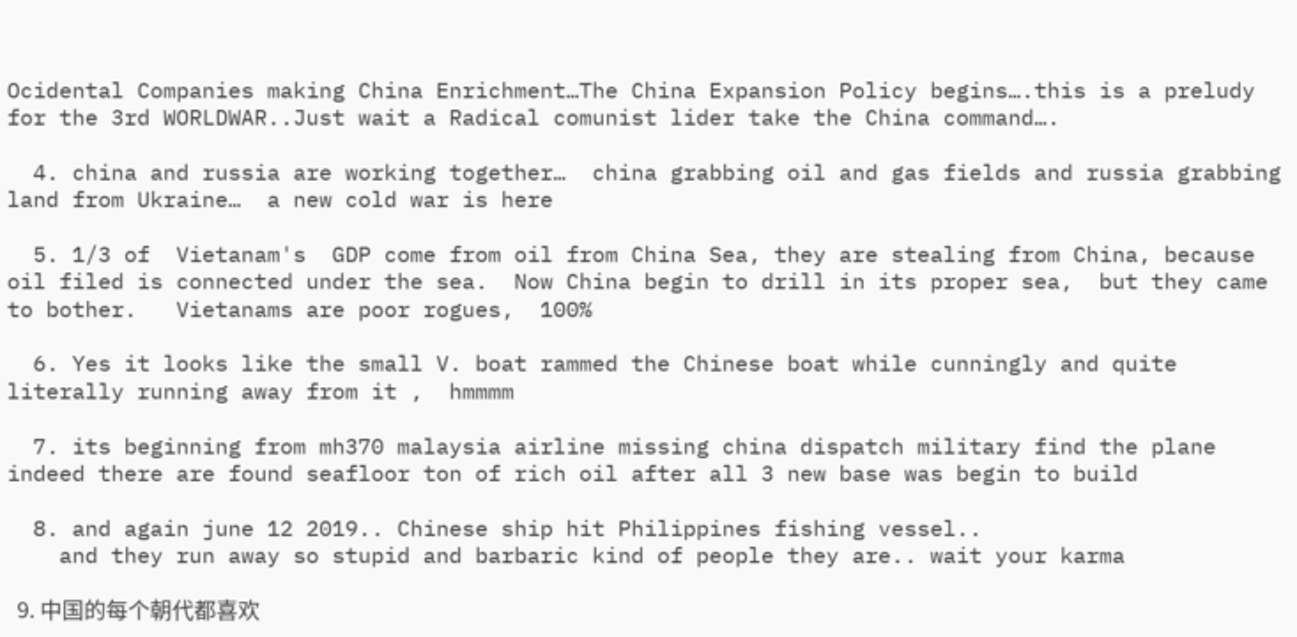Ocidental Companies making China Enrichment…The China Expansion Policy begins….this is a preludy for the 3rd WORLDWAR..Just wait a Radical comunist lider take the China command….

  4. china and russia are working together…  china grabbing oil and gas fields and russia grabbing land from Ukraine…  a new cold war is here

  5. 1/3 of  Vietanam's  GDP come from oil from China Sea, they are stealing from China, because oil filed is connected under the sea.  Now China begin to drill in its proper sea,  but they came to bother.   Vietanams are poor rogues,  100%

  6. Yes it looks like the small V. boat rammed the Chinese boat while cunningly and quite literally running away from it ,  hmmmm

  7. its beginning from mh370 malaysia airline missing china dispatch military find the plane indeed there are found seafloor ton of rich oil after all 3 new base was begin to build

  8. and again june 12 2019.. Chinese ship hit Philippines fishing vessel..
    and they run away so stupid and barbaric kind of people they are.. wait your karma

  9. 中国的每个朝代都喜欢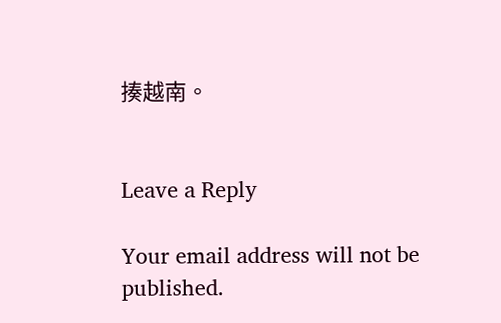揍越南。


Leave a Reply

Your email address will not be published.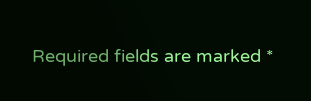Required fields are marked *